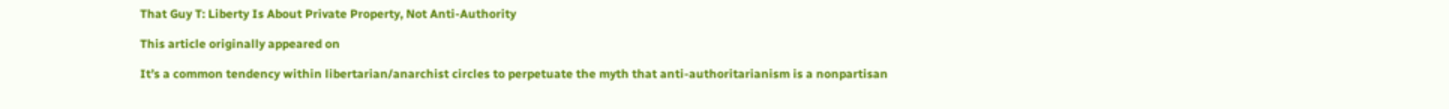That Guy T: Liberty Is About Private Property, Not Anti-Authority

This article originally appeared on

It’s a common tendency within libertarian/anarchist circles to perpetuate the myth that anti-authoritarianism is a nonpartisan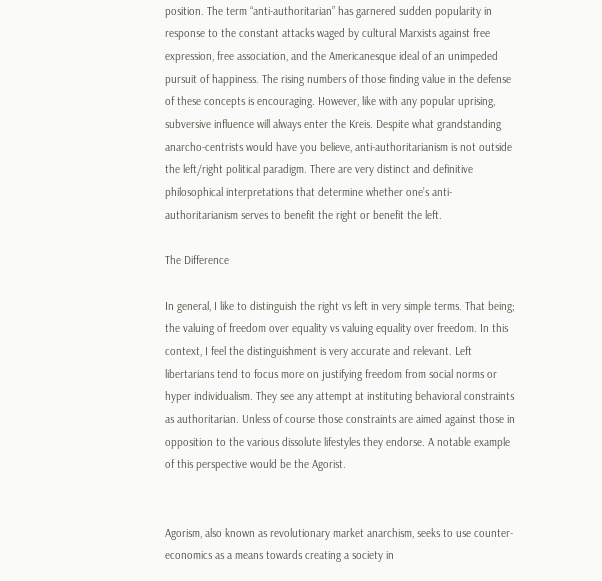position. The term “anti-authoritarian” has garnered sudden popularity in response to the constant attacks waged by cultural Marxists against free expression, free association, and the Americanesque ideal of an unimpeded pursuit of happiness. The rising numbers of those finding value in the defense of these concepts is encouraging. However, like with any popular uprising, subversive influence will always enter the Kreis. Despite what grandstanding anarcho-centrists would have you believe, anti-authoritarianism is not outside the left/right political paradigm. There are very distinct and definitive philosophical interpretations that determine whether one’s anti-authoritarianism serves to benefit the right or benefit the left.

The Difference

In general, I like to distinguish the right vs left in very simple terms. That being; the valuing of freedom over equality vs valuing equality over freedom. In this context, I feel the distinguishment is very accurate and relevant. Left libertarians tend to focus more on justifying freedom from social norms or hyper individualism. They see any attempt at instituting behavioral constraints as authoritarian. Unless of course those constraints are aimed against those in opposition to the various dissolute lifestyles they endorse. A notable example of this perspective would be the Agorist.


Agorism, also known as revolutionary market anarchism, seeks to use counter-economics as a means towards creating a society in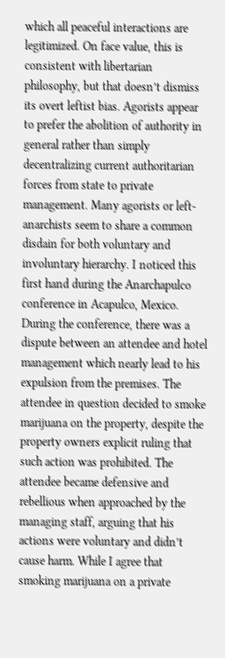which all peaceful interactions are legitimized. On face value, this is consistent with libertarian philosophy, but that doesn’t dismiss its overt leftist bias. Agorists appear to prefer the abolition of authority in general rather than simply decentralizing current authoritarian forces from state to private management. Many agorists or left-anarchists seem to share a common disdain for both voluntary and involuntary hierarchy. I noticed this first hand during the Anarchapulco conference in Acapulco, Mexico. During the conference, there was a dispute between an attendee and hotel management which nearly lead to his expulsion from the premises. The attendee in question decided to smoke marijuana on the property, despite the property owners explicit ruling that such action was prohibited. The attendee became defensive and rebellious when approached by the managing staff, arguing that his actions were voluntary and didn’t cause harm. While I agree that smoking marijuana on a private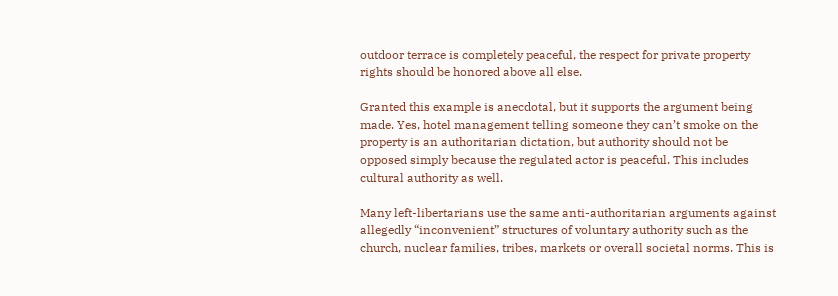outdoor terrace is completely peaceful, the respect for private property rights should be honored above all else.

Granted this example is anecdotal, but it supports the argument being made. Yes, hotel management telling someone they can’t smoke on the property is an authoritarian dictation, but authority should not be opposed simply because the regulated actor is peaceful. This includes cultural authority as well.

Many left-libertarians use the same anti-authoritarian arguments against allegedly “inconvenient” structures of voluntary authority such as the church, nuclear families, tribes, markets or overall societal norms. This is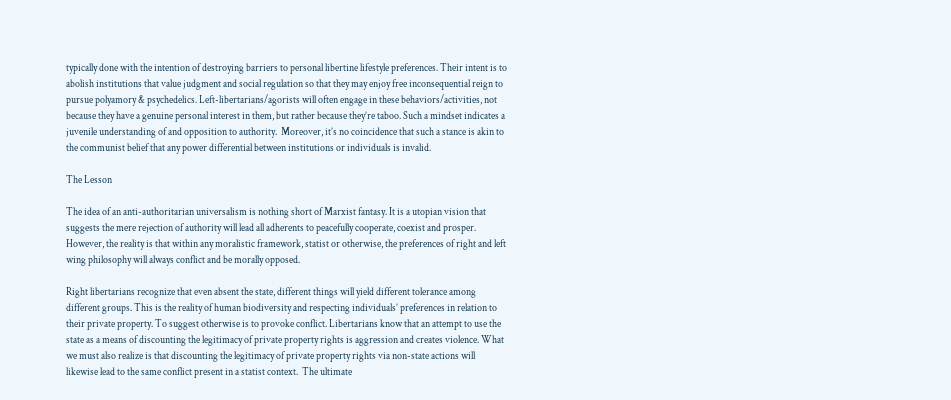typically done with the intention of destroying barriers to personal libertine lifestyle preferences. Their intent is to abolish institutions that value judgment and social regulation so that they may enjoy free inconsequential reign to pursue polyamory & psychedelics. Left-libertarians/agorists will often engage in these behaviors/activities, not because they have a genuine personal interest in them, but rather because they’re taboo. Such a mindset indicates a juvenile understanding of and opposition to authority.  Moreover, it’s no coincidence that such a stance is akin to the communist belief that any power differential between institutions or individuals is invalid.

The Lesson

The idea of an anti-authoritarian universalism is nothing short of Marxist fantasy. It is a utopian vision that suggests the mere rejection of authority will lead all adherents to peacefully cooperate, coexist and prosper. However, the reality is that within any moralistic framework, statist or otherwise, the preferences of right and left wing philosophy will always conflict and be morally opposed.

Right libertarians recognize that even absent the state, different things will yield different tolerance among different groups. This is the reality of human biodiversity and respecting individuals’ preferences in relation to their private property. To suggest otherwise is to provoke conflict. Libertarians know that an attempt to use the state as a means of discounting the legitimacy of private property rights is aggression and creates violence. What we must also realize is that discounting the legitimacy of private property rights via non-state actions will likewise lead to the same conflict present in a statist context.  The ultimate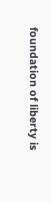foundation of liberty is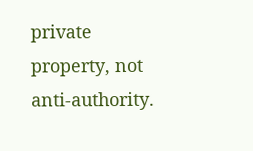private property, not anti-authority.